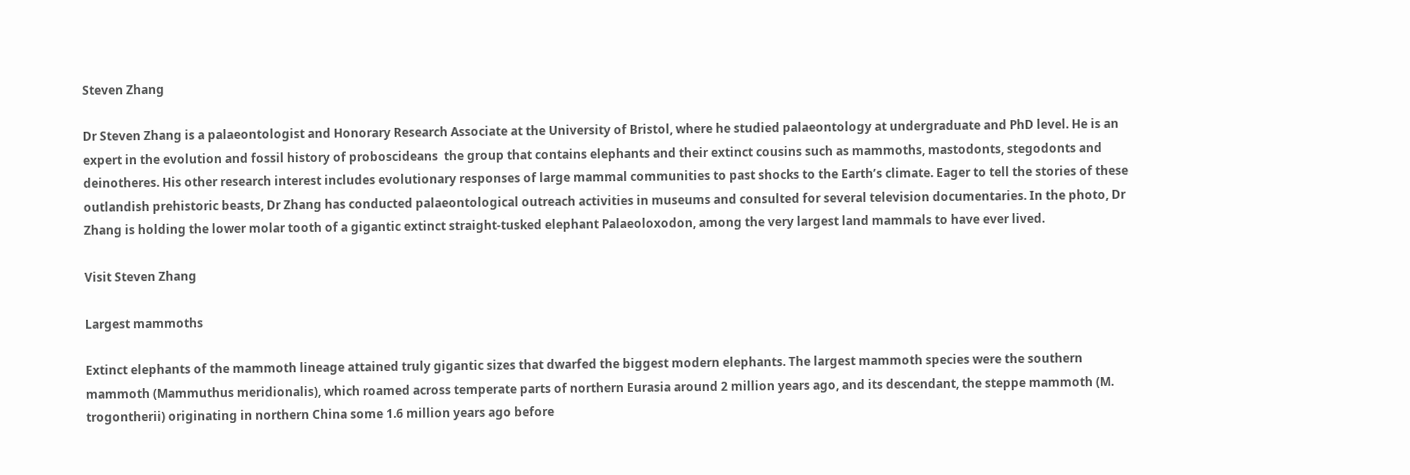Steven Zhang

Dr Steven Zhang is a palaeontologist and Honorary Research Associate at the University of Bristol, where he studied palaeontology at undergraduate and PhD level. He is an expert in the evolution and fossil history of proboscideans  the group that contains elephants and their extinct cousins such as mammoths, mastodonts, stegodonts and deinotheres. His other research interest includes evolutionary responses of large mammal communities to past shocks to the Earth’s climate. Eager to tell the stories of these outlandish prehistoric beasts, Dr Zhang has conducted palaeontological outreach activities in museums and consulted for several television documentaries. In the photo, Dr Zhang is holding the lower molar tooth of a gigantic extinct straight-tusked elephant Palaeoloxodon, among the very largest land mammals to have ever lived.

Visit Steven Zhang

Largest mammoths

Extinct elephants of the mammoth lineage attained truly gigantic sizes that dwarfed the biggest modern elephants. The largest mammoth species were the southern mammoth (Mammuthus meridionalis), which roamed across temperate parts of northern Eurasia around 2 million years ago, and its descendant, the steppe mammoth (M. trogontherii) originating in northern China some 1.6 million years ago before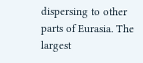dispersing to other parts of Eurasia. The largest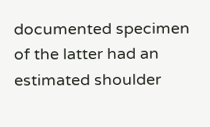documented specimen of the latter had an estimated shoulder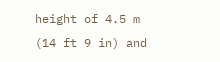height of 4.5 m (14 ft 9 in) and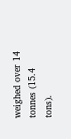weighed over 14 tonnes (15.4 tons).